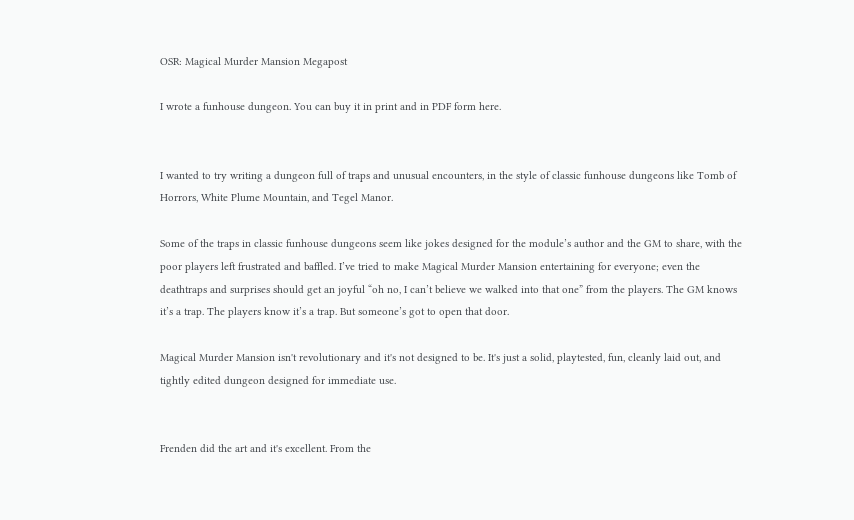OSR: Magical Murder Mansion Megapost

I wrote a funhouse dungeon. You can buy it in print and in PDF form here.


I wanted to try writing a dungeon full of traps and unusual encounters, in the style of classic funhouse dungeons like Tomb of Horrors, White Plume Mountain, and Tegel Manor.

Some of the traps in classic funhouse dungeons seem like jokes designed for the module’s author and the GM to share, with the poor players left frustrated and baffled. I’ve tried to make Magical Murder Mansion entertaining for everyone; even the deathtraps and surprises should get an joyful “oh no, I can’t believe we walked into that one” from the players. The GM knows it’s a trap. The players know it’s a trap. But someone’s got to open that door.

Magical Murder Mansion isn't revolutionary and it's not designed to be. It's just a solid, playtested, fun, cleanly laid out, and tightly edited dungeon designed for immediate use.


Frenden did the art and it's excellent. From the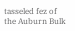tasseled fez of the Auburn Bulk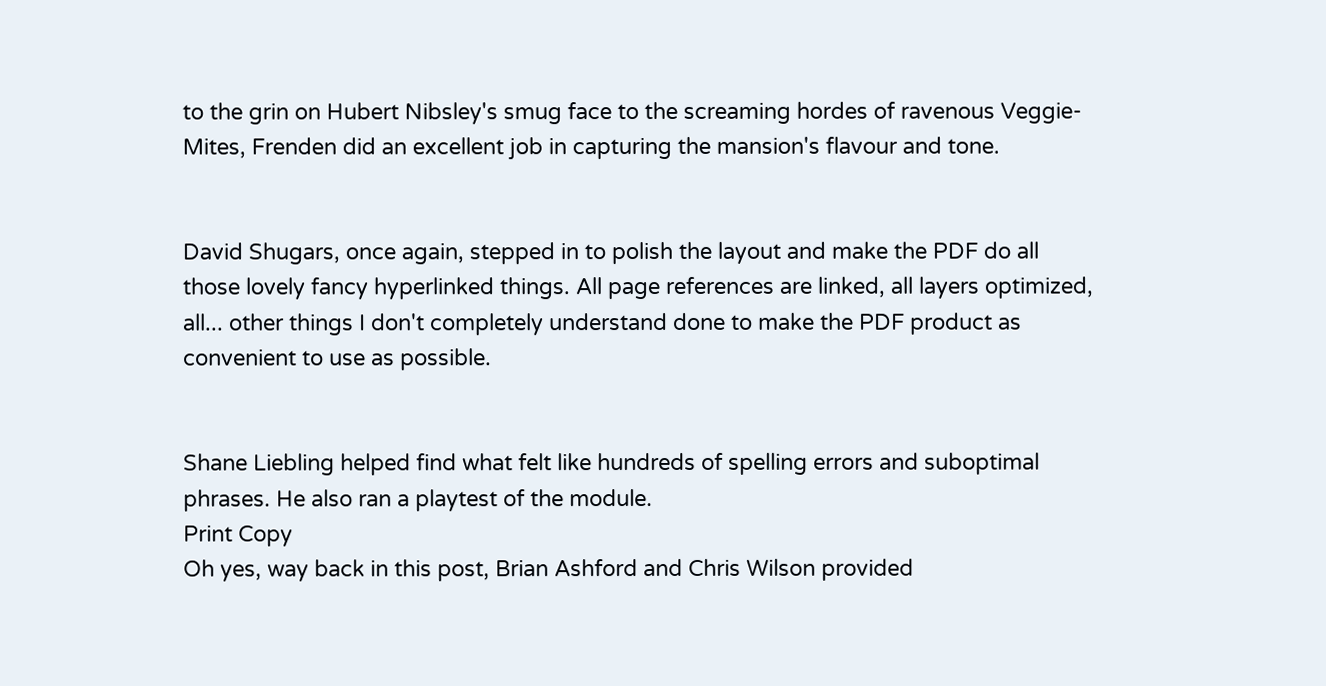to the grin on Hubert Nibsley's smug face to the screaming hordes of ravenous Veggie-Mites, Frenden did an excellent job in capturing the mansion's flavour and tone.


David Shugars, once again, stepped in to polish the layout and make the PDF do all those lovely fancy hyperlinked things. All page references are linked, all layers optimized, all... other things I don't completely understand done to make the PDF product as convenient to use as possible.


Shane Liebling helped find what felt like hundreds of spelling errors and suboptimal phrases. He also ran a playtest of the module.
Print Copy
Oh yes, way back in this post, Brian Ashford and Chris Wilson provided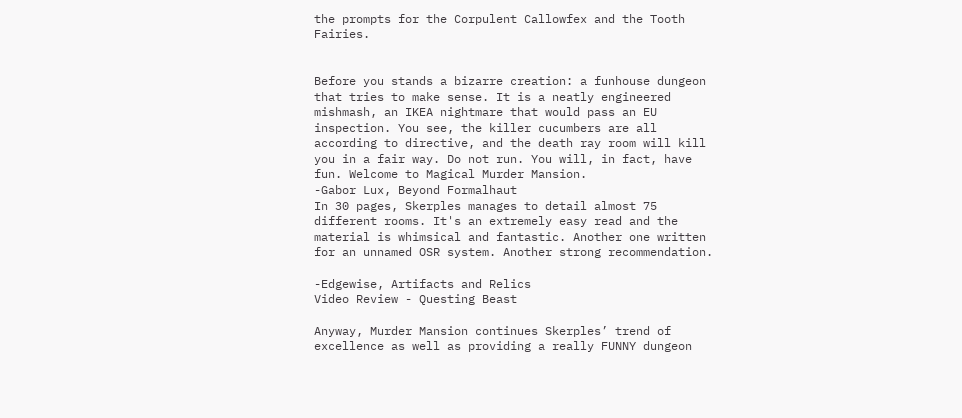the prompts for the Corpulent Callowfex and the Tooth Fairies.


Before you stands a bizarre creation: a funhouse dungeon that tries to make sense. It is a neatly engineered mishmash, an IKEA nightmare that would pass an EU inspection. You see, the killer cucumbers are all according to directive, and the death ray room will kill you in a fair way. Do not run. You will, in fact, have fun. Welcome to Magical Murder Mansion.
-Gabor Lux, Beyond Formalhaut
In 30 pages, Skerples manages to detail almost 75 different rooms. It's an extremely easy read and the material is whimsical and fantastic. Another one written for an unnamed OSR system. Another strong recommendation.

-Edgewise, Artifacts and Relics
Video Review - Questing Beast

Anyway, Murder Mansion continues Skerples’ trend of excellence as well as providing a really FUNNY dungeon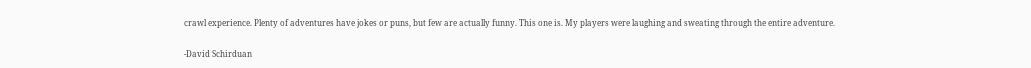crawl experience. Plenty of adventures have jokes or puns, but few are actually funny. This one is. My players were laughing and sweating through the entire adventure.

-David Schirduan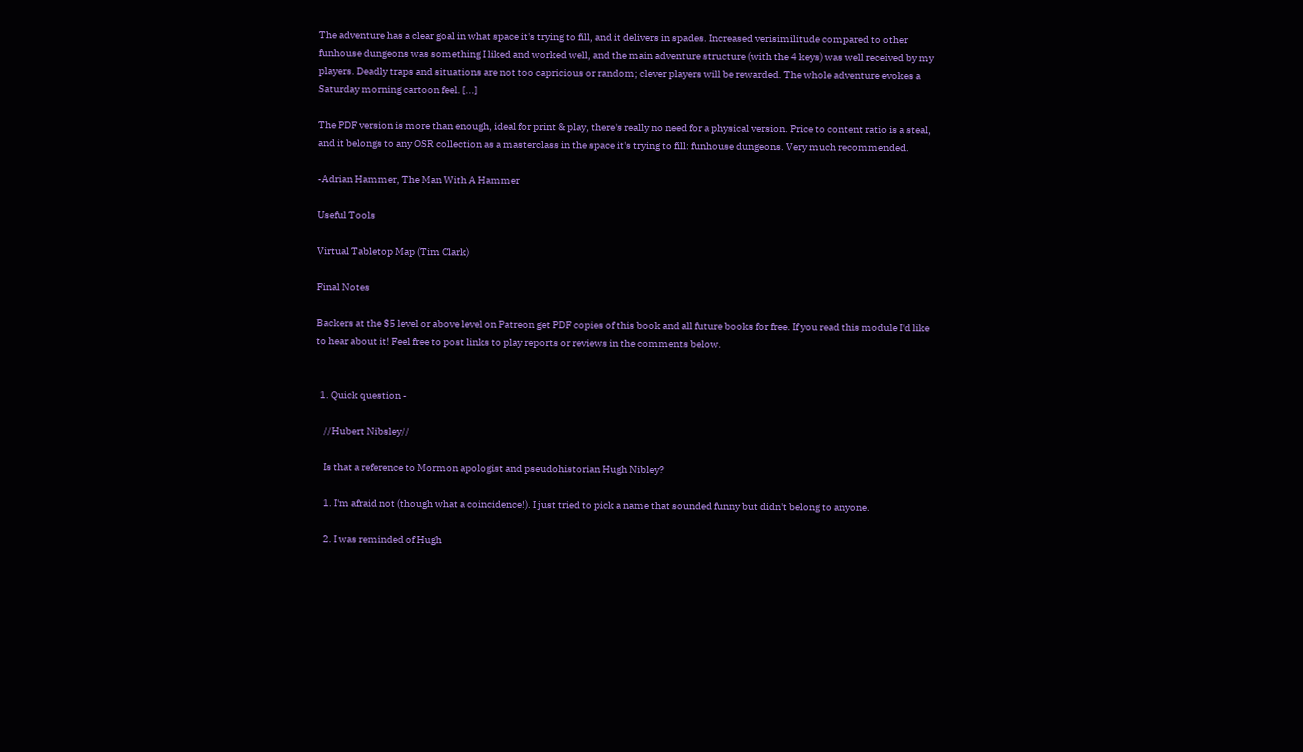The adventure has a clear goal in what space it's trying to fill, and it delivers in spades. Increased verisimilitude compared to other funhouse dungeons was something I liked and worked well, and the main adventure structure (with the 4 keys) was well received by my players. Deadly traps and situations are not too capricious or random; clever players will be rewarded. The whole adventure evokes a Saturday morning cartoon feel. [...]

The PDF version is more than enough, ideal for print & play, there's really no need for a physical version. Price to content ratio is a steal, and it belongs to any OSR collection as a masterclass in the space it's trying to fill: funhouse dungeons. Very much recommended.

-Adrian Hammer, The Man With A Hammer

Useful Tools

Virtual Tabletop Map (Tim Clark)

Final Notes

Backers at the $5 level or above level on Patreon get PDF copies of this book and all future books for free. If you read this module I'd like to hear about it! Feel free to post links to play reports or reviews in the comments below.


  1. Quick question -

    //Hubert Nibsley//

    Is that a reference to Mormon apologist and pseudohistorian Hugh Nibley?

    1. I'm afraid not (though what a coincidence!). I just tried to pick a name that sounded funny but didn't belong to anyone.

    2. I was reminded of Hugh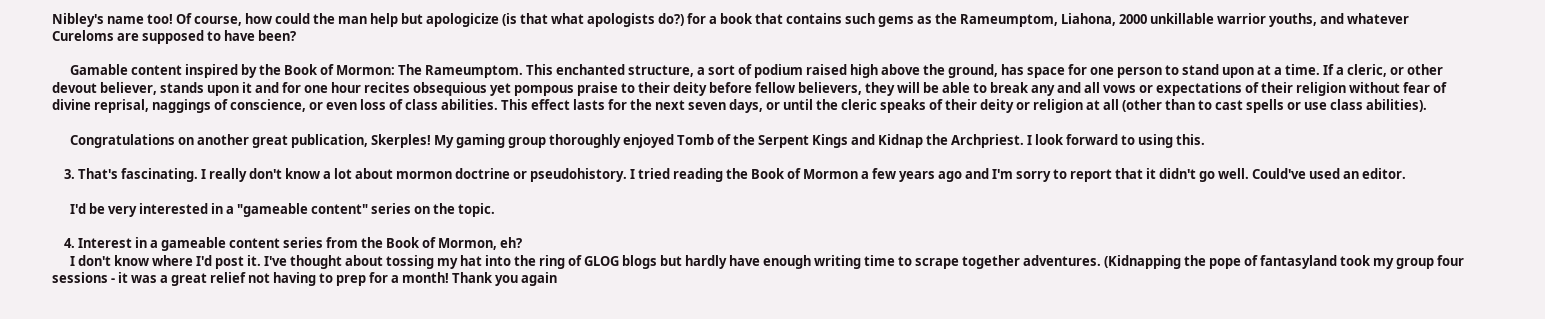Nibley's name too! Of course, how could the man help but apologicize (is that what apologists do?) for a book that contains such gems as the Rameumptom, Liahona, 2000 unkillable warrior youths, and whatever Cureloms are supposed to have been?

      Gamable content inspired by the Book of Mormon: The Rameumptom. This enchanted structure, a sort of podium raised high above the ground, has space for one person to stand upon at a time. If a cleric, or other devout believer, stands upon it and for one hour recites obsequious yet pompous praise to their deity before fellow believers, they will be able to break any and all vows or expectations of their religion without fear of divine reprisal, naggings of conscience, or even loss of class abilities. This effect lasts for the next seven days, or until the cleric speaks of their deity or religion at all (other than to cast spells or use class abilities).

      Congratulations on another great publication, Skerples! My gaming group thoroughly enjoyed Tomb of the Serpent Kings and Kidnap the Archpriest. I look forward to using this.

    3. That's fascinating. I really don't know a lot about mormon doctrine or pseudohistory. I tried reading the Book of Mormon a few years ago and I'm sorry to report that it didn't go well. Could've used an editor.

      I'd be very interested in a "gameable content" series on the topic.

    4. Interest in a gameable content series from the Book of Mormon, eh?
      I don't know where I'd post it. I've thought about tossing my hat into the ring of GLOG blogs but hardly have enough writing time to scrape together adventures. (Kidnapping the pope of fantasyland took my group four sessions - it was a great relief not having to prep for a month! Thank you again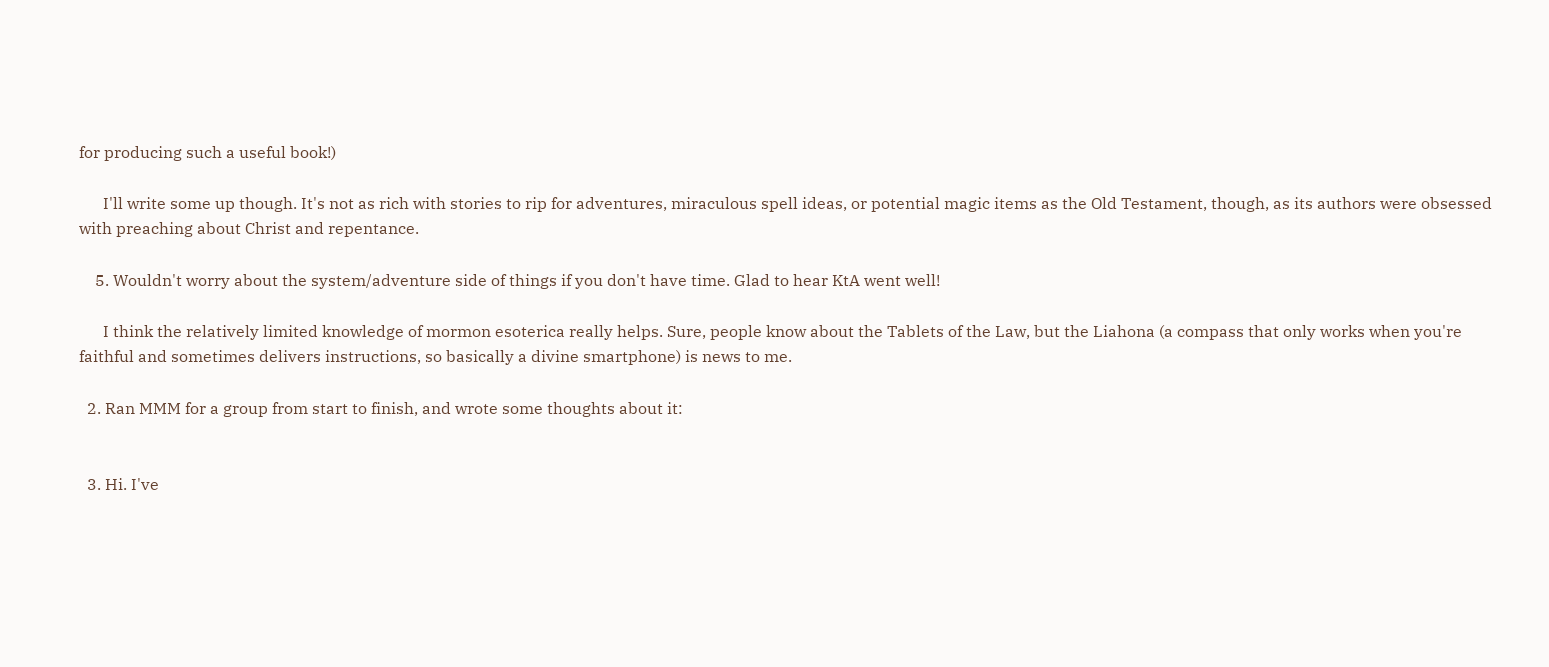for producing such a useful book!)

      I'll write some up though. It's not as rich with stories to rip for adventures, miraculous spell ideas, or potential magic items as the Old Testament, though, as its authors were obsessed with preaching about Christ and repentance.

    5. Wouldn't worry about the system/adventure side of things if you don't have time. Glad to hear KtA went well!

      I think the relatively limited knowledge of mormon esoterica really helps. Sure, people know about the Tablets of the Law, but the Liahona (a compass that only works when you're faithful and sometimes delivers instructions, so basically a divine smartphone) is news to me.

  2. Ran MMM for a group from start to finish, and wrote some thoughts about it:


  3. Hi. I've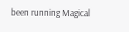been running Magical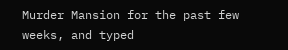Murder Mansion for the past few weeks, and typed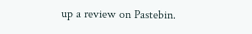up a review on Pastebin.